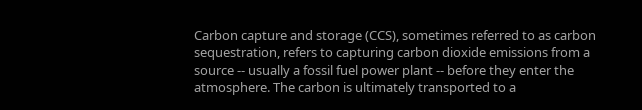Carbon capture and storage (CCS), sometimes referred to as carbon sequestration, refers to capturing carbon dioxide emissions from a source -- usually a fossil fuel power plant -- before they enter the atmosphere. The carbon is ultimately transported to a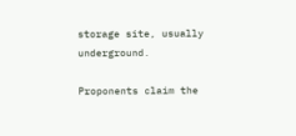storage site, usually underground.

Proponents claim the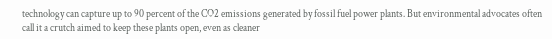technology can capture up to 90 percent of the CO2 emissions generated by fossil fuel power plants. But environmental advocates often call it a crutch aimed to keep these plants open, even as cleaner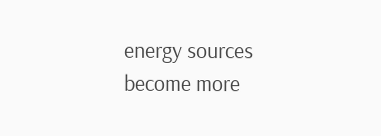energy sources become more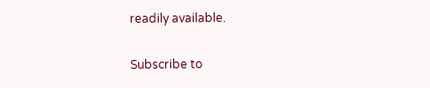readily available.

Subscribe to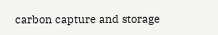carbon capture and storage